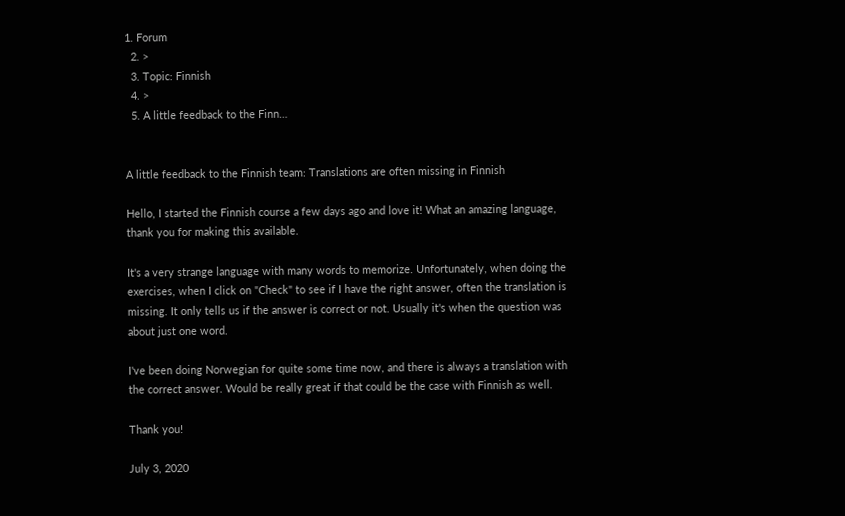1. Forum
  2. >
  3. Topic: Finnish
  4. >
  5. A little feedback to the Finn…


A little feedback to the Finnish team: Translations are often missing in Finnish

Hello, I started the Finnish course a few days ago and love it! What an amazing language, thank you for making this available.

It's a very strange language with many words to memorize. Unfortunately, when doing the exercises, when I click on "Check" to see if I have the right answer, often the translation is missing. It only tells us if the answer is correct or not. Usually it's when the question was about just one word.

I've been doing Norwegian for quite some time now, and there is always a translation with the correct answer. Would be really great if that could be the case with Finnish as well.

Thank you!

July 3, 2020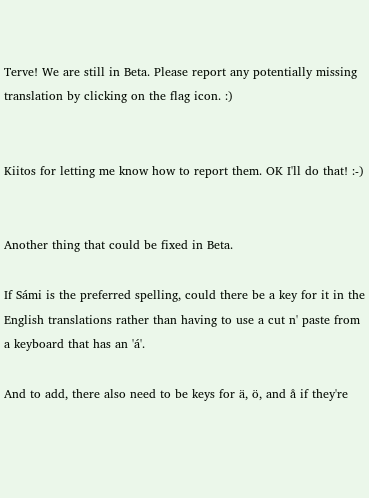Terve! We are still in Beta. Please report any potentially missing translation by clicking on the flag icon. :)


Kiitos for letting me know how to report them. OK I'll do that! :-)


Another thing that could be fixed in Beta.

If Sámi is the preferred spelling, could there be a key for it in the English translations rather than having to use a cut n' paste from a keyboard that has an 'á'.

And to add, there also need to be keys for ä, ö, and å if they're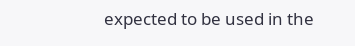expected to be used in the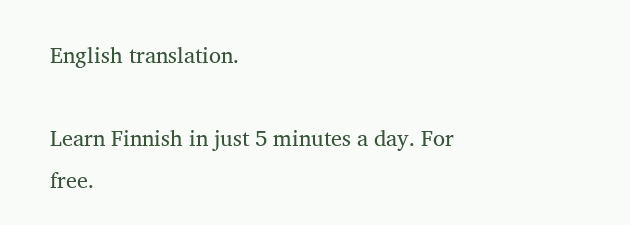English translation.

Learn Finnish in just 5 minutes a day. For free.